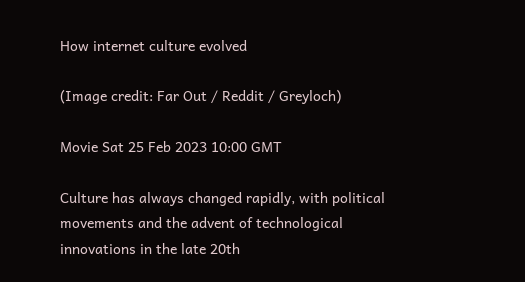How internet culture evolved

(Image credit: Far Out / Reddit / Greyloch)

Movie Sat 25 Feb 2023 10:00 GMT

Culture has always changed rapidly, with political movements and the advent of technological innovations in the late 20th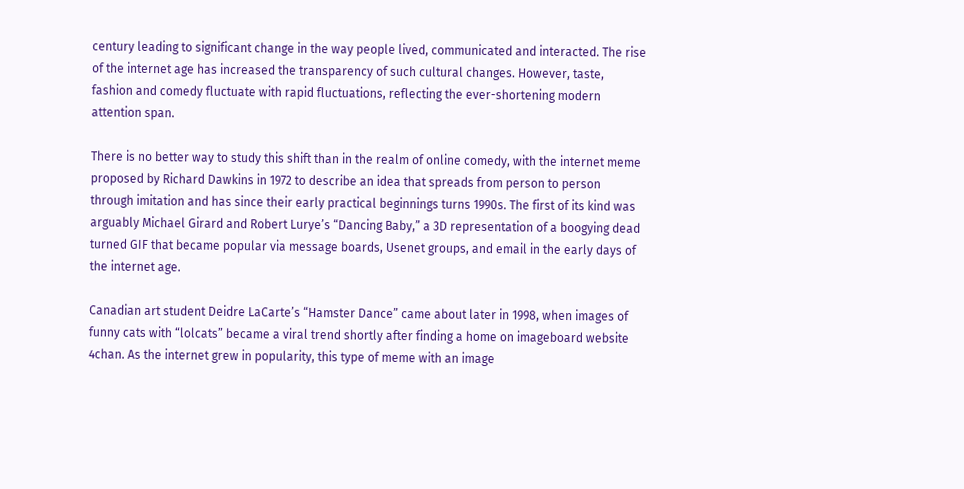century leading to significant change in the way people lived, communicated and interacted. The rise of the internet age has increased the transparency of such cultural changes. However, taste, fashion and comedy fluctuate with rapid fluctuations, reflecting the ever-shortening modern attention span.

There is no better way to study this shift than in the realm of online comedy, with the internet meme proposed by Richard Dawkins in 1972 to describe an idea that spreads from person to person through imitation and has since their early practical beginnings turns 1990s. The first of its kind was arguably Michael Girard and Robert Lurye’s “Dancing Baby,” a 3D representation of a boogying dead turned GIF that became popular via message boards, Usenet groups, and email in the early days of the internet age.

Canadian art student Deidre LaCarte’s “Hamster Dance” came about later in 1998, when images of funny cats with “lolcats” became a viral trend shortly after finding a home on imageboard website 4chan. As the internet grew in popularity, this type of meme with an image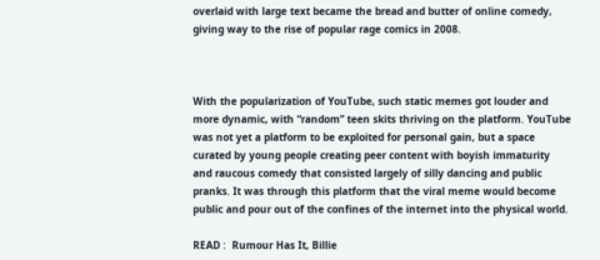overlaid with large text became the bread and butter of online comedy, giving way to the rise of popular rage comics in 2008.



With the popularization of YouTube, such static memes got louder and more dynamic, with “random” teen skits thriving on the platform. YouTube was not yet a platform to be exploited for personal gain, but a space curated by young people creating peer content with boyish immaturity and raucous comedy that consisted largely of silly dancing and public pranks. It was through this platform that the viral meme would become public and pour out of the confines of the internet into the physical world.

READ :  Rumour Has It, Billie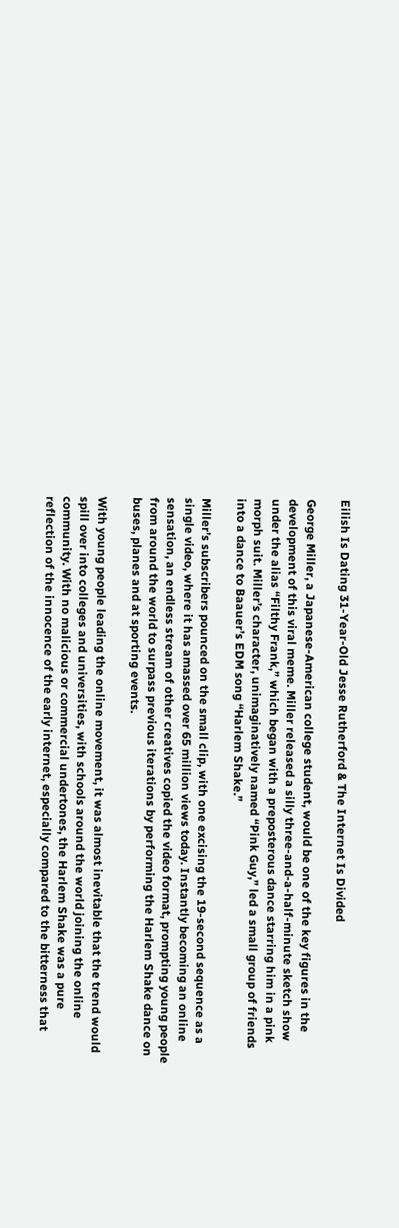Eilish Is Dating 31-Year-Old Jesse Rutherford & The Internet Is Divided

George Miller, a Japanese-American college student, would be one of the key figures in the development of this viral meme. Miller released a silly three-and-a-half-minute sketch show under the alias “Filthy Frank,” which began with a preposterous dance starring him in a pink morph suit. Miller’s character, unimaginatively named “Pink Guy,” led a small group of friends into a dance to Baauer’s EDM song “Harlem Shake.”

Miller’s subscribers pounced on the small clip, with one excising the 19-second sequence as a single video, where it has amassed over 65 million views today. Instantly becoming an online sensation, an endless stream of other creatives copied the video format, prompting young people from around the world to surpass previous iterations by performing the Harlem Shake dance on buses, planes and at sporting events.

With young people leading the online movement, it was almost inevitable that the trend would spill over into colleges and universities, with schools around the world joining the online community. With no malicious or commercial undertones, the Harlem Shake was a pure reflection of the innocence of the early internet, especially compared to the bitterness that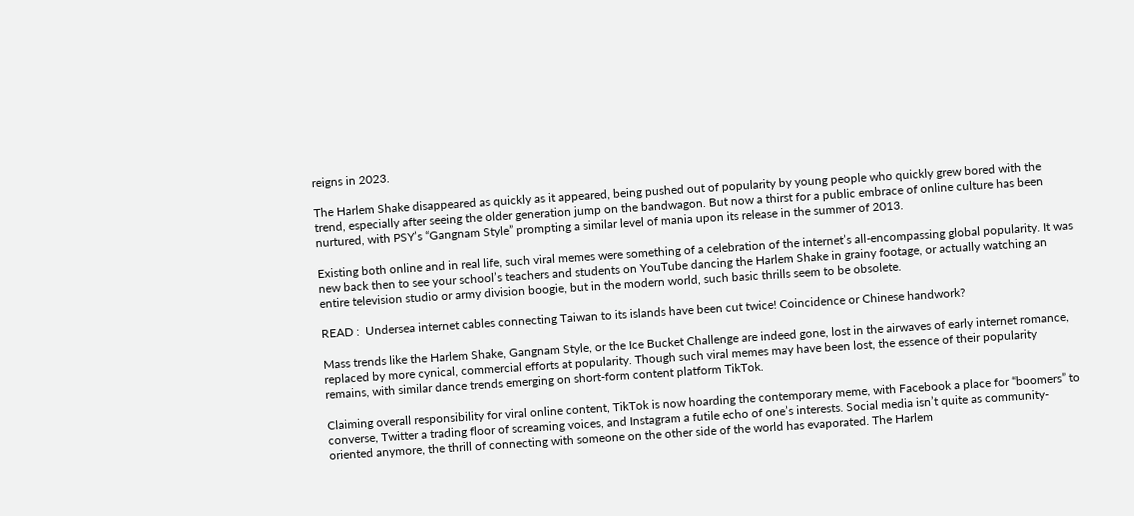reigns in 2023.

The Harlem Shake disappeared as quickly as it appeared, being pushed out of popularity by young people who quickly grew bored with the trend, especially after seeing the older generation jump on the bandwagon. But now a thirst for a public embrace of online culture has been nurtured, with PSY’s “Gangnam Style” prompting a similar level of mania upon its release in the summer of 2013.

Existing both online and in real life, such viral memes were something of a celebration of the internet’s all-encompassing global popularity. It was new back then to see your school’s teachers and students on YouTube dancing the Harlem Shake in grainy footage, or actually watching an entire television studio or army division boogie, but in the modern world, such basic thrills seem to be obsolete.

READ :  Undersea internet cables connecting Taiwan to its islands have been cut twice! Coincidence or Chinese handwork?

Mass trends like the Harlem Shake, Gangnam Style, or the Ice Bucket Challenge are indeed gone, lost in the airwaves of early internet romance, replaced by more cynical, commercial efforts at popularity. Though such viral memes may have been lost, the essence of their popularity remains, with similar dance trends emerging on short-form content platform TikTok.

Claiming overall responsibility for viral online content, TikTok is now hoarding the contemporary meme, with Facebook a place for “boomers” to converse, Twitter a trading floor of screaming voices, and Instagram a futile echo of one’s interests. Social media isn’t quite as community-oriented anymore, the thrill of connecting with someone on the other side of the world has evaporated. The Harlem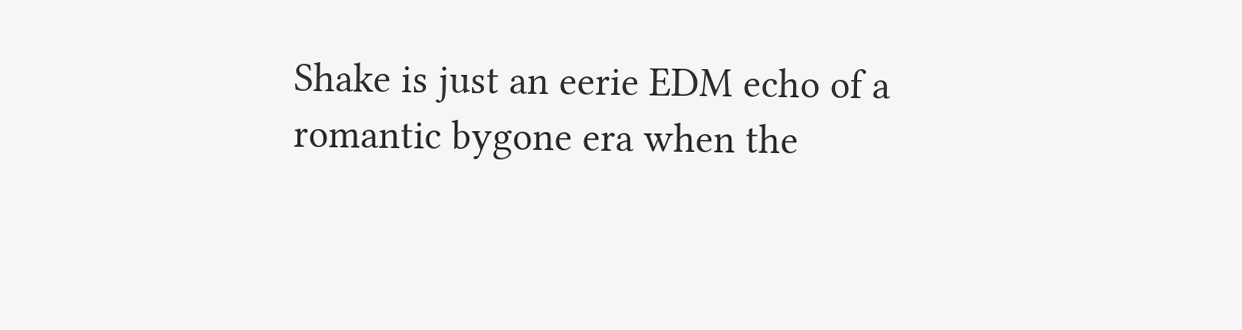Shake is just an eerie EDM echo of a romantic bygone era when the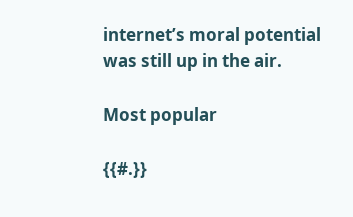internet’s moral potential was still up in the air.

Most popular

{{#.}}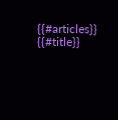{{#articles}} {{#title}}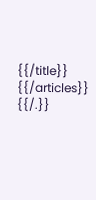{{/title}} {{/articles}} {{/.}}